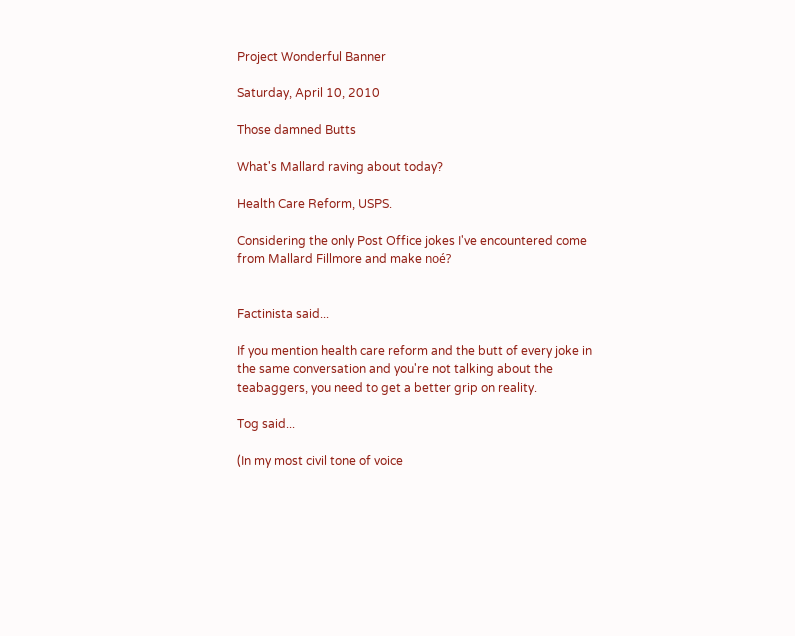Project Wonderful Banner

Saturday, April 10, 2010

Those damned Butts

What's Mallard raving about today?

Health Care Reform, USPS.

Considering the only Post Office jokes I've encountered come from Mallard Fillmore and make noé?


Factinista said...

If you mention health care reform and the butt of every joke in the same conversation and you're not talking about the teabaggers, you need to get a better grip on reality.

Tog said...

(In my most civil tone of voice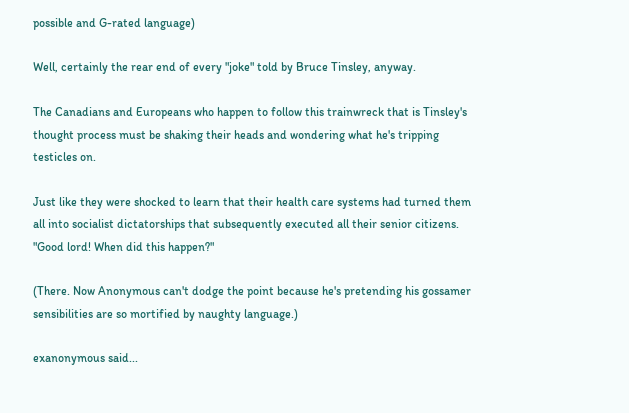possible and G-rated language)

Well, certainly the rear end of every "joke" told by Bruce Tinsley, anyway.

The Canadians and Europeans who happen to follow this trainwreck that is Tinsley's thought process must be shaking their heads and wondering what he's tripping testicles on.

Just like they were shocked to learn that their health care systems had turned them all into socialist dictatorships that subsequently executed all their senior citizens. "Good lord! When did this happen?"

(There. Now Anonymous can't dodge the point because he's pretending his gossamer sensibilities are so mortified by naughty language.)

exanonymous said...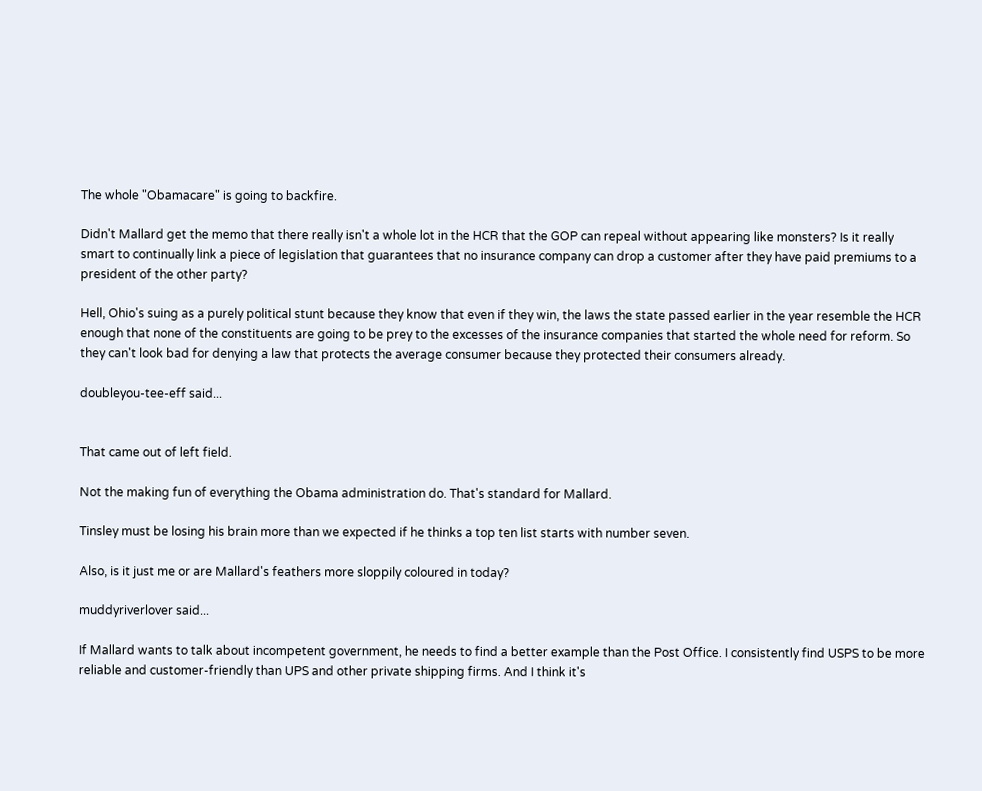The whole "Obamacare" is going to backfire.

Didn't Mallard get the memo that there really isn't a whole lot in the HCR that the GOP can repeal without appearing like monsters? Is it really smart to continually link a piece of legislation that guarantees that no insurance company can drop a customer after they have paid premiums to a president of the other party?

Hell, Ohio's suing as a purely political stunt because they know that even if they win, the laws the state passed earlier in the year resemble the HCR enough that none of the constituents are going to be prey to the excesses of the insurance companies that started the whole need for reform. So they can't look bad for denying a law that protects the average consumer because they protected their consumers already.

doubleyou-tee-eff said...


That came out of left field.

Not the making fun of everything the Obama administration do. That's standard for Mallard.

Tinsley must be losing his brain more than we expected if he thinks a top ten list starts with number seven.

Also, is it just me or are Mallard's feathers more sloppily coloured in today?

muddyriverlover said...

If Mallard wants to talk about incompetent government, he needs to find a better example than the Post Office. I consistently find USPS to be more reliable and customer-friendly than UPS and other private shipping firms. And I think it's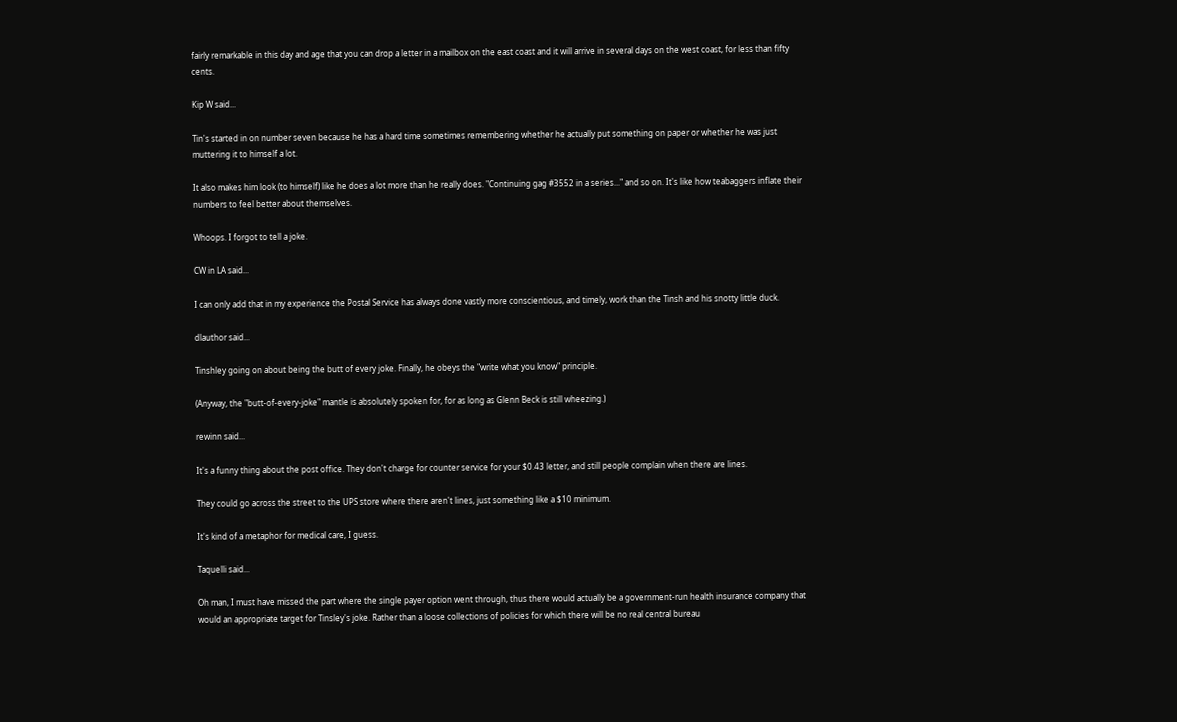fairly remarkable in this day and age that you can drop a letter in a mailbox on the east coast and it will arrive in several days on the west coast, for less than fifty cents.

Kip W said...

Tin's started in on number seven because he has a hard time sometimes remembering whether he actually put something on paper or whether he was just muttering it to himself a lot.

It also makes him look (to himself) like he does a lot more than he really does. "Continuing gag #3552 in a series..." and so on. It's like how teabaggers inflate their numbers to feel better about themselves.

Whoops. I forgot to tell a joke.

CW in LA said...

I can only add that in my experience the Postal Service has always done vastly more conscientious, and timely, work than the Tinsh and his snotty little duck.

dlauthor said...

Tinshley going on about being the butt of every joke. Finally, he obeys the "write what you know" principle.

(Anyway, the "butt-of-every-joke" mantle is absolutely spoken for, for as long as Glenn Beck is still wheezing.)

rewinn said...

It's a funny thing about the post office. They don't charge for counter service for your $0.43 letter, and still people complain when there are lines.

They could go across the street to the UPS store where there aren't lines, just something like a $10 minimum.

It's kind of a metaphor for medical care, I guess.

Taquelli said...

Oh man, I must have missed the part where the single payer option went through, thus there would actually be a government-run health insurance company that would an appropriate target for Tinsley's joke. Rather than a loose collections of policies for which there will be no real central bureau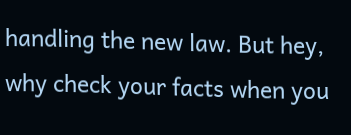handling the new law. But hey, why check your facts when you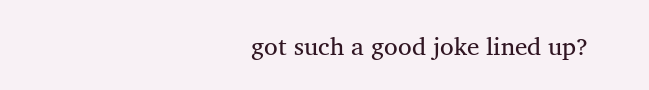got such a good joke lined up?